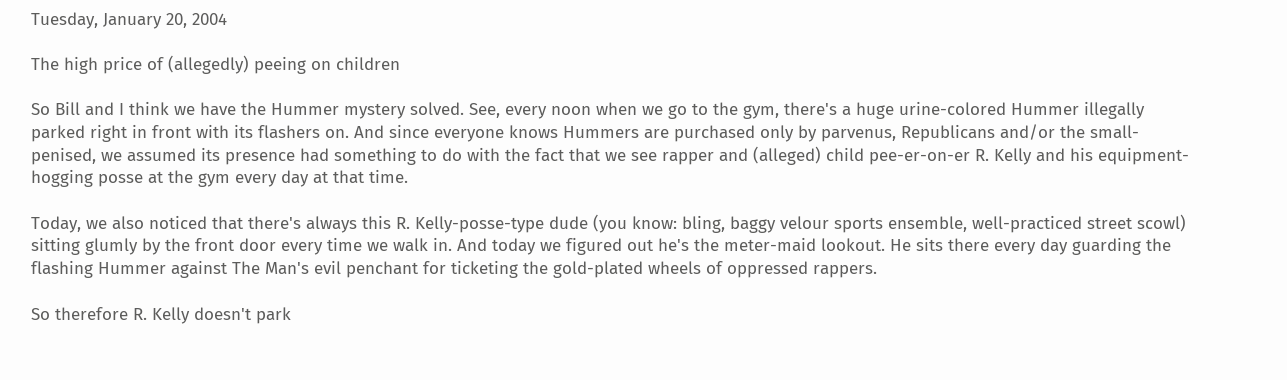Tuesday, January 20, 2004

The high price of (allegedly) peeing on children

So Bill and I think we have the Hummer mystery solved. See, every noon when we go to the gym, there's a huge urine-colored Hummer illegally parked right in front with its flashers on. And since everyone knows Hummers are purchased only by parvenus, Republicans and/or the small-penised, we assumed its presence had something to do with the fact that we see rapper and (alleged) child pee-er-on-er R. Kelly and his equipment-hogging posse at the gym every day at that time.

Today, we also noticed that there's always this R. Kelly-posse-type dude (you know: bling, baggy velour sports ensemble, well-practiced street scowl) sitting glumly by the front door every time we walk in. And today we figured out he's the meter-maid lookout. He sits there every day guarding the flashing Hummer against The Man's evil penchant for ticketing the gold-plated wheels of oppressed rappers.

So therefore R. Kelly doesn't park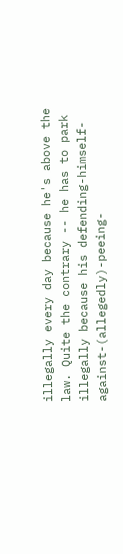illegally every day because he's above the law. Quite the contrary -- he has to park illegally because his defending-himself-against-(allegedly)-peeing-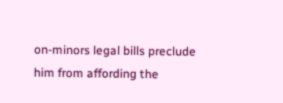on-minors legal bills preclude him from affording the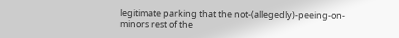legitimate parking that the not-(allegedly)-peeing-on-minors rest of the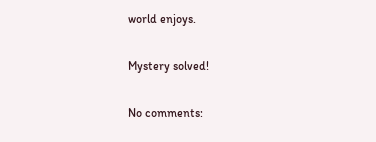world enjoys.

Mystery solved!

No comments: